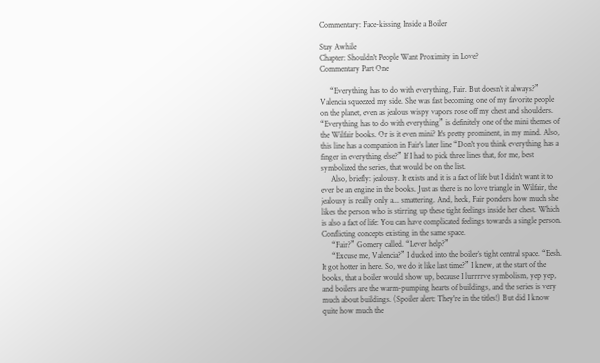Commentary: Face-kissing Inside a Boiler

Stay Awhile
Chapter: Shouldn't People Want Proximity in Love?
Commentary Part One

     “Everything has to do with everything, Fair. But doesn’t it always?” Valencia squeezed my side. She was fast becoming one of my favorite people on the planet, even as jealous wispy vapors rose off my chest and shoulders. “Everything has to do with everything” is definitely one of the mini themes of the Wilfair books. Or is it even mini? It's pretty prominent, in my mind. Also, this line has a companion in Fair's later line “Don't you think everything has a finger in everything else?” If I had to pick three lines that, for me, best symbolized the series, that would be on the list.
     Also, briefly: jealousy. It exists and it is a fact of life but I didn't want it to ever be an engine in the books. Just as there is no love triangle in Wilfair, the jealousy is really only a... smattering. And, heck, Fair ponders how much she likes the person who is stirring up these tight feelings inside her chest. Which is also a fact of life: You can have complicated feelings towards a single person. Conflicting concepts existing in the same space.
     “Fair?” Gomery called. “Lever help?”
     “Excuse me, Valencia?” I ducked into the boiler’s tight central space. “Eesh. It got hotter in here. So, we do it like last time?” I knew, at the start of the books, that a boiler would show up, because I lurrrrve symbolism, yep yep, and boilers are the warm-pumping hearts of buildings, and the series is very much about buildings. (Spoiler alert: They're in the titles!) But did I know quite how much the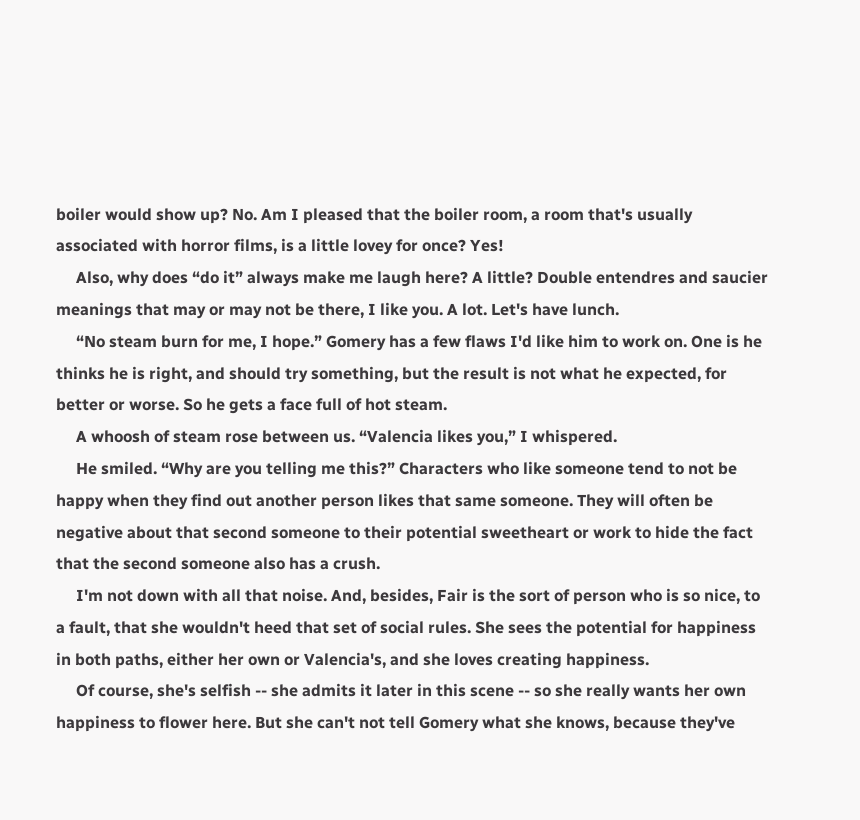boiler would show up? No. Am I pleased that the boiler room, a room that's usually associated with horror films, is a little lovey for once? Yes!
     Also, why does “do it” always make me laugh here? A little? Double entendres and saucier meanings that may or may not be there, I like you. A lot. Let's have lunch.
     “No steam burn for me, I hope.” Gomery has a few flaws I'd like him to work on. One is he thinks he is right, and should try something, but the result is not what he expected, for better or worse. So he gets a face full of hot steam.
     A whoosh of steam rose between us. “Valencia likes you,” I whispered.
     He smiled. “Why are you telling me this?” Characters who like someone tend to not be happy when they find out another person likes that same someone. They will often be negative about that second someone to their potential sweetheart or work to hide the fact that the second someone also has a crush.
     I'm not down with all that noise. And, besides, Fair is the sort of person who is so nice, to a fault, that she wouldn't heed that set of social rules. She sees the potential for happiness in both paths, either her own or Valencia's, and she loves creating happiness.
     Of course, she's selfish -- she admits it later in this scene -- so she really wants her own happiness to flower here. But she can't not tell Gomery what she knows, because they've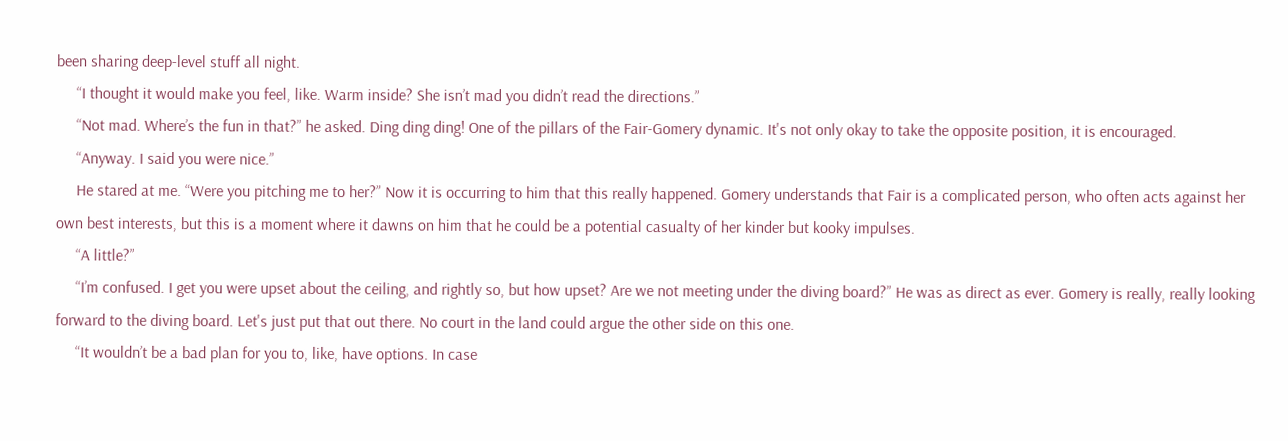been sharing deep-level stuff all night.
     “I thought it would make you feel, like. Warm inside? She isn’t mad you didn’t read the directions.”
     “Not mad. Where’s the fun in that?” he asked. Ding ding ding! One of the pillars of the Fair-Gomery dynamic. It's not only okay to take the opposite position, it is encouraged.
     “Anyway. I said you were nice.”
     He stared at me. “Were you pitching me to her?” Now it is occurring to him that this really happened. Gomery understands that Fair is a complicated person, who often acts against her own best interests, but this is a moment where it dawns on him that he could be a potential casualty of her kinder but kooky impulses.
     “A little?”
     “I’m confused. I get you were upset about the ceiling, and rightly so, but how upset? Are we not meeting under the diving board?” He was as direct as ever. Gomery is really, really looking forward to the diving board. Let's just put that out there. No court in the land could argue the other side on this one.
     “It wouldn’t be a bad plan for you to, like, have options. In case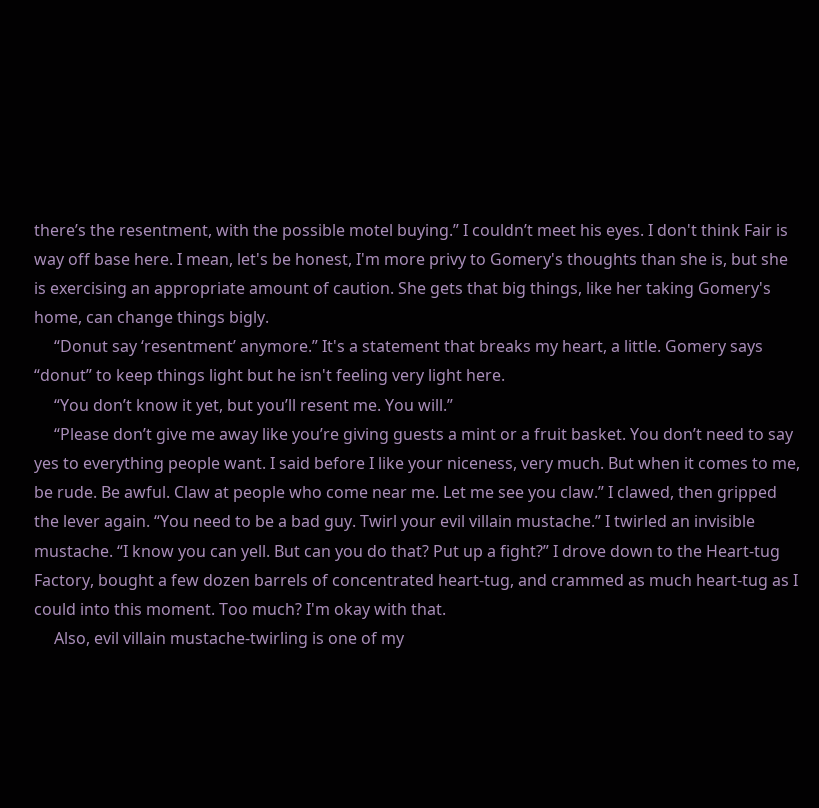there’s the resentment, with the possible motel buying.” I couldn’t meet his eyes. I don't think Fair is way off base here. I mean, let's be honest, I'm more privy to Gomery's thoughts than she is, but she is exercising an appropriate amount of caution. She gets that big things, like her taking Gomery's home, can change things bigly.
     “Donut say ‘resentment’ anymore.” It's a statement that breaks my heart, a little. Gomery says “donut” to keep things light but he isn't feeling very light here.
     “You don’t know it yet, but you’ll resent me. You will.”
     “Please don’t give me away like you’re giving guests a mint or a fruit basket. You don’t need to say yes to everything people want. I said before I like your niceness, very much. But when it comes to me, be rude. Be awful. Claw at people who come near me. Let me see you claw.” I clawed, then gripped the lever again. “You need to be a bad guy. Twirl your evil villain mustache.” I twirled an invisible mustache. “I know you can yell. But can you do that? Put up a fight?” I drove down to the Heart-tug Factory, bought a few dozen barrels of concentrated heart-tug, and crammed as much heart-tug as I could into this moment. Too much? I'm okay with that.
     Also, evil villain mustache-twirling is one of my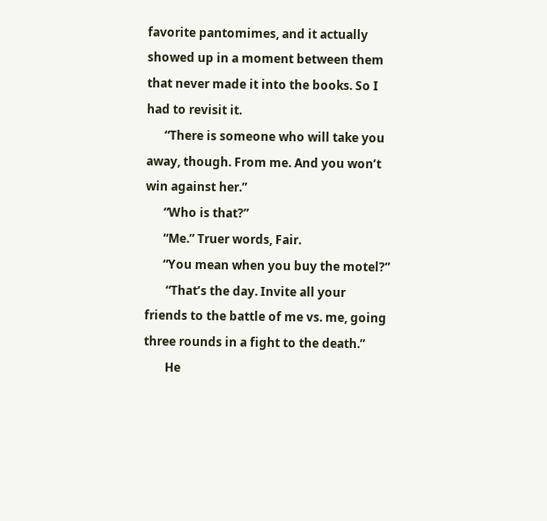favorite pantomimes, and it actually showed up in a moment between them that never made it into the books. So I had to revisit it.
      “There is someone who will take you away, though. From me. And you won’t win against her.”
      “Who is that?”
      “Me.” Truer words, Fair.
      “You mean when you buy the motel?”
       “That’s the day. Invite all your friends to the battle of me vs. me, going three rounds in a fight to the death.”
       He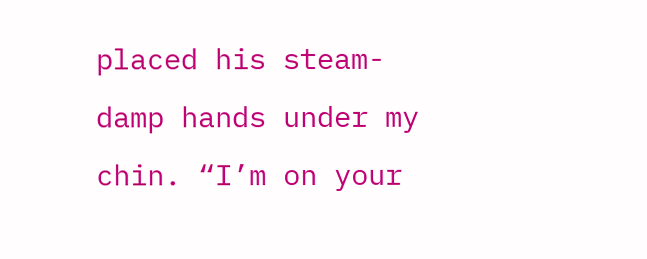placed his steam-damp hands under my chin. “I’m on your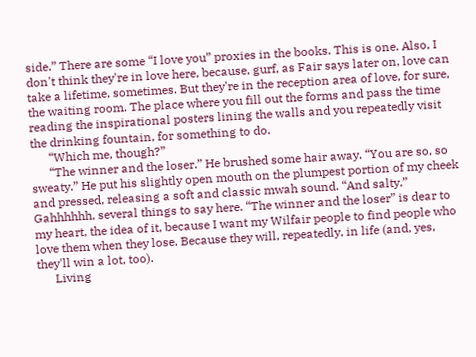side.” There are some “I love you” proxies in the books. This is one. Also, I don't think they're in love here, because, gurf, as Fair says later on, love can take a lifetime, sometimes. But they're in the reception area of love, for sure, the waiting room. The place where you fill out the forms and pass the time reading the inspirational posters lining the walls and you repeatedly visit the drinking fountain, for something to do.
      “Which me, though?”
      “The winner and the loser.” He brushed some hair away. “You are so, so sweaty.” He put his slightly open mouth on the plumpest portion of my cheek and pressed, releasing a soft and classic mwah sound. “And salty.” Gahhhhhh, several things to say here. “The winner and the loser” is dear to my heart, the idea of it, because I want my Wilfair people to find people who love them when they lose. Because they will, repeatedly, in life (and, yes, they'll win a lot, too).
      Living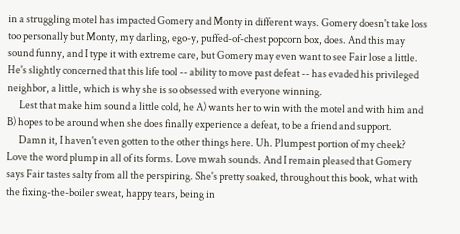in a struggling motel has impacted Gomery and Monty in different ways. Gomery doesn't take loss too personally but Monty, my darling, ego-y, puffed-of-chest popcorn box, does. And this may sound funny, and I type it with extreme care, but Gomery may even want to see Fair lose a little. He's slightly concerned that this life tool -- ability to move past defeat -- has evaded his privileged neighbor, a little, which is why she is so obsessed with everyone winning.
      Lest that make him sound a little cold, he A) wants her to win with the motel and with him and B) hopes to be around when she does finally experience a defeat, to be a friend and support.
      Damn it, I haven't even gotten to the other things here. Uh. Plumpest portion of my cheek? Love the word plump in all of its forms. Love mwah sounds. And I remain pleased that Gomery says Fair tastes salty from all the perspiring. She's pretty soaked, throughout this book, what with the fixing-the-boiler sweat, happy tears, being in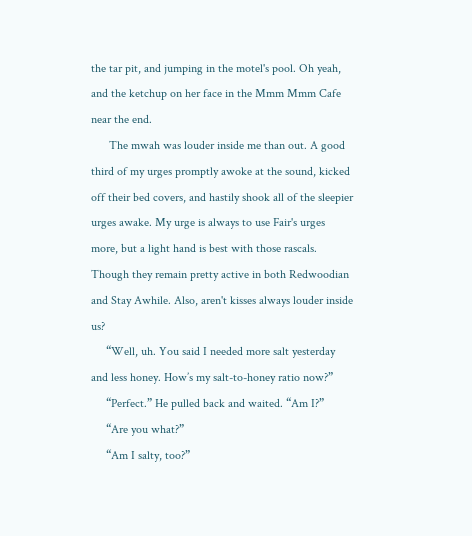the tar pit, and jumping in the motel's pool. Oh yeah, and the ketchup on her face in the Mmm Mmm Cafe near the end.
      The mwah was louder inside me than out. A good third of my urges promptly awoke at the sound, kicked off their bed covers, and hastily shook all of the sleepier urges awake. My urge is always to use Fair's urges more, but a light hand is best with those rascals. Though they remain pretty active in both Redwoodian and Stay Awhile. Also, aren't kisses always louder inside us?
     “Well, uh. You said I needed more salt yesterday and less honey. How’s my salt-to-honey ratio now?”
     “Perfect.” He pulled back and waited. “Am I?”
     “Are you what?”
     “Am I salty, too?”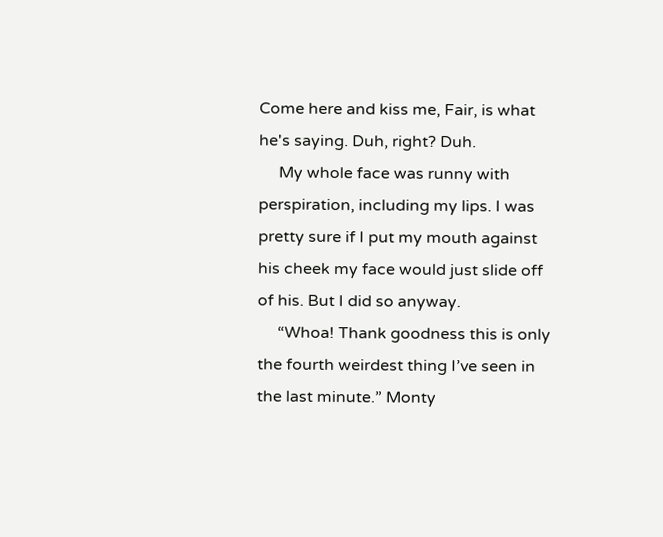Come here and kiss me, Fair, is what he's saying. Duh, right? Duh.
     My whole face was runny with perspiration, including my lips. I was pretty sure if I put my mouth against his cheek my face would just slide off of his. But I did so anyway.
     “Whoa! Thank goodness this is only the fourth weirdest thing I’ve seen in the last minute.” Monty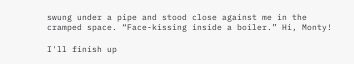swung under a pipe and stood close against me in the cramped space. “Face-kissing inside a boiler.” Hi, Monty!

I'll finish up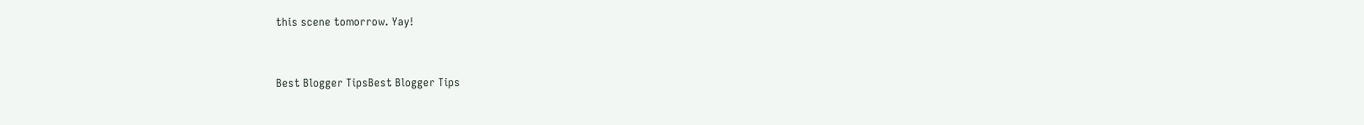this scene tomorrow. Yay!


Best Blogger TipsBest Blogger Tips